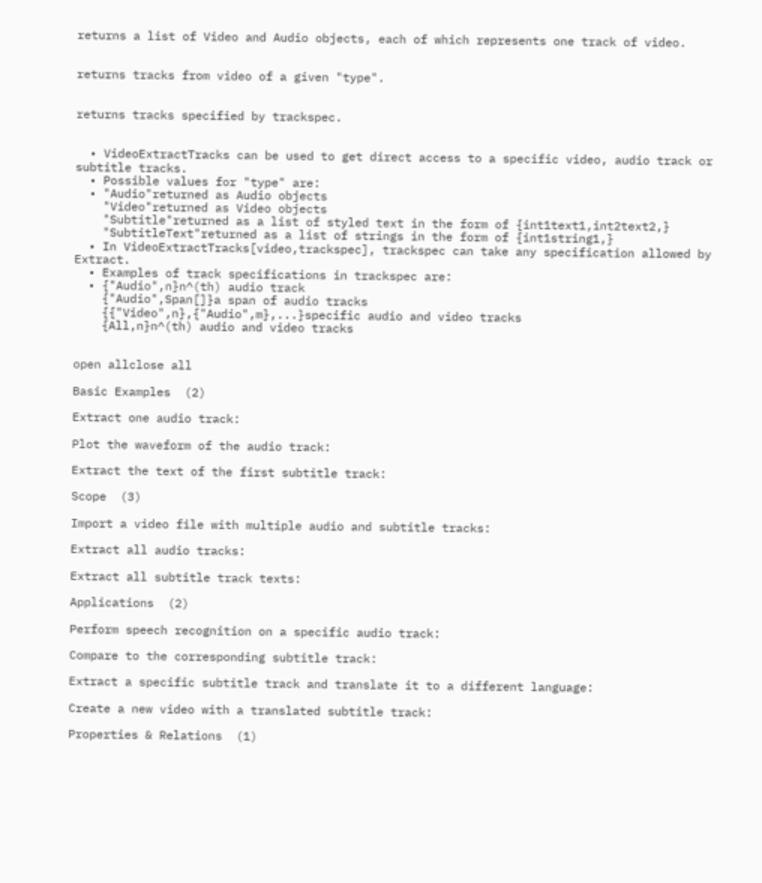returns a list of Video and Audio objects, each of which represents one track of video.


returns tracks from video of a given "type".


returns tracks specified by trackspec.


  • VideoExtractTracks can be used to get direct access to a specific video, audio track or subtitle tracks.
  • Possible values for "type" are:
  • "Audio"returned as Audio objects
    "Video"returned as Video objects
    "Subtitle"returned as a list of styled text in the form of {int1text1,int2text2,}
    "SubtitleText"returned as a list of strings in the form of {int1string1,}
  • In VideoExtractTracks[video,trackspec], trackspec can take any specification allowed by Extract.
  • Examples of track specifications in trackspec are:
  • {"Audio",n}n^(th) audio track
    {"Audio",Span[]}a span of audio tracks
    {{"Video",n},{"Audio",m},...}specific audio and video tracks
    {All,n}n^(th) audio and video tracks


open allclose all

Basic Examples  (2)

Extract one audio track:

Plot the waveform of the audio track:

Extract the text of the first subtitle track:

Scope  (3)

Import a video file with multiple audio and subtitle tracks:

Extract all audio tracks:

Extract all subtitle track texts:

Applications  (2)

Perform speech recognition on a specific audio track:

Compare to the corresponding subtitle track:

Extract a specific subtitle track and translate it to a different language:

Create a new video with a translated subtitle track:

Properties & Relations  (1)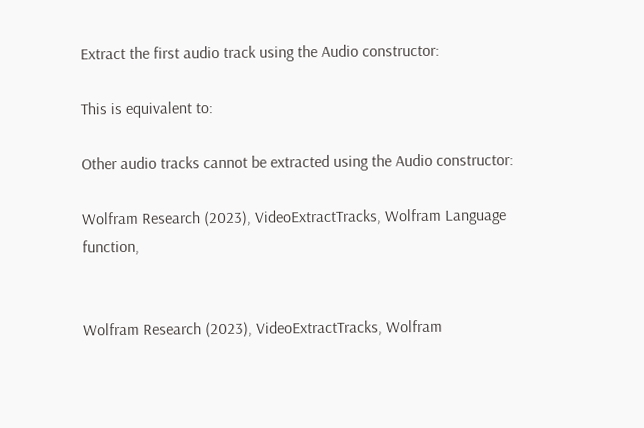Extract the first audio track using the Audio constructor:

This is equivalent to:

Other audio tracks cannot be extracted using the Audio constructor:

Wolfram Research (2023), VideoExtractTracks, Wolfram Language function,


Wolfram Research (2023), VideoExtractTracks, Wolfram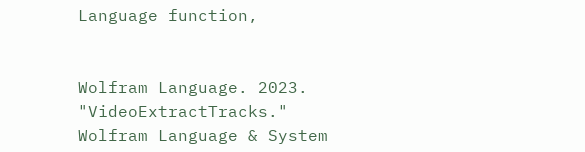Language function,


Wolfram Language. 2023. "VideoExtractTracks." Wolfram Language & System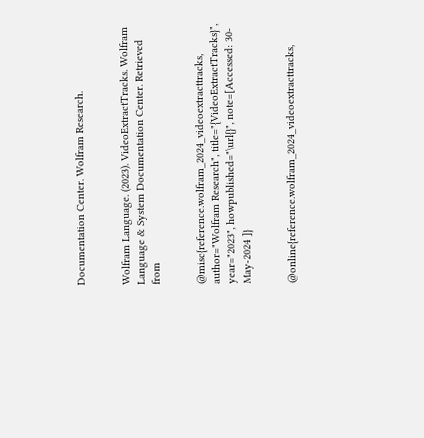Documentation Center. Wolfram Research.


Wolfram Language. (2023). VideoExtractTracks. Wolfram Language & System Documentation Center. Retrieved from


@misc{reference.wolfram_2024_videoextracttracks, author="Wolfram Research", title="{VideoExtractTracks}", year="2023", howpublished="\url{}", note=[Accessed: 30-May-2024 ]}


@online{reference.wolfram_2024_videoextracttracks,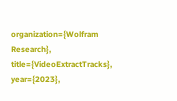organization={Wolfram Research}, title={VideoExtractTracks}, year={2023},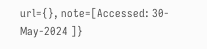url={}, note=[Accessed: 30-May-2024 ]}